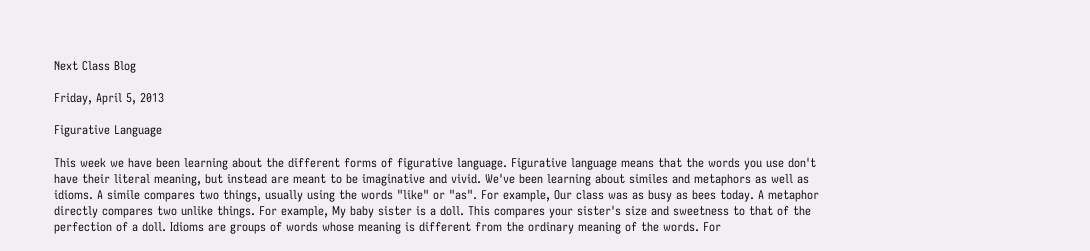Next Class Blog

Friday, April 5, 2013

Figurative Language

This week we have been learning about the different forms of figurative language. Figurative language means that the words you use don't have their literal meaning, but instead are meant to be imaginative and vivid. We've been learning about similes and metaphors as well as idioms. A simile compares two things, usually using the words "like" or "as". For example, Our class was as busy as bees today. A metaphor directly compares two unlike things. For example, My baby sister is a doll. This compares your sister's size and sweetness to that of the perfection of a doll. Idioms are groups of words whose meaning is different from the ordinary meaning of the words. For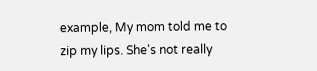example, My mom told me to zip my lips. She's not really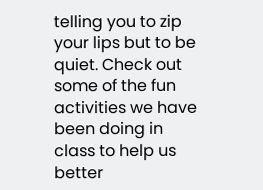telling you to zip your lips but to be quiet. Check out some of the fun activities we have been doing in class to help us better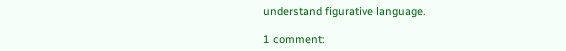understand figurative language.

1 comment: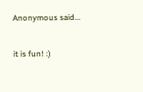Anonymous said...

it is fun! :)